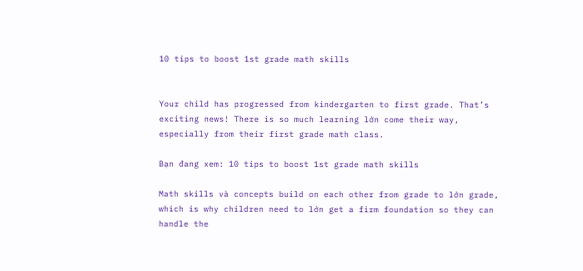10 tips to boost 1st grade math skills


Your child has progressed from kindergarten to first grade. That’s exciting news! There is so much learning lớn come their way, especially from their first grade math class.

Bạn đang xem: 10 tips to boost 1st grade math skills

Math skills và concepts build on each other from grade to lớn grade, which is why children need to lớn get a firm foundation so they can handle the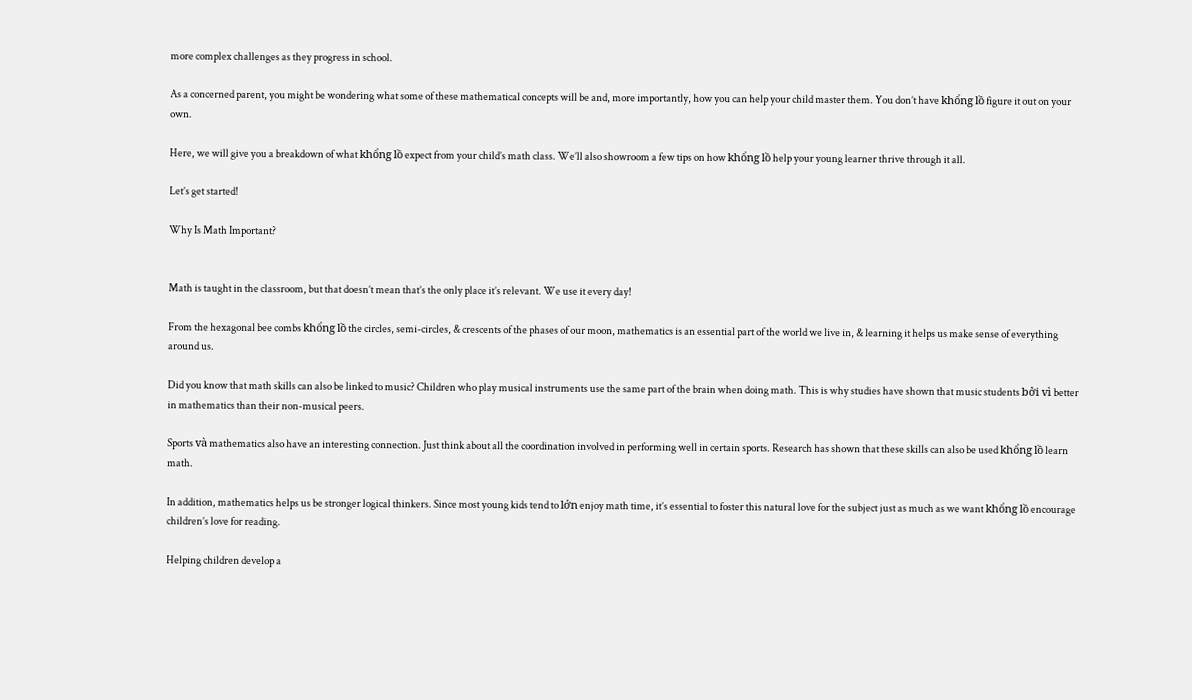more complex challenges as they progress in school.

As a concerned parent, you might be wondering what some of these mathematical concepts will be and, more importantly, how you can help your child master them. You don’t have khổng lồ figure it out on your own.

Here, we will give you a breakdown of what khổng lồ expect from your child’s math class. We’ll also showroom a few tips on how khổng lồ help your young learner thrive through it all.

Let’s get started!

Why Is Math Important?


Math is taught in the classroom, but that doesn’t mean that’s the only place it’s relevant. We use it every day!

From the hexagonal bee combs khổng lồ the circles, semi-circles, & crescents of the phases of our moon, mathematics is an essential part of the world we live in, & learning it helps us make sense of everything around us.

Did you know that math skills can also be linked to music? Children who play musical instruments use the same part of the brain when doing math. This is why studies have shown that music students bởi vì better in mathematics than their non-musical peers.

Sports và mathematics also have an interesting connection. Just think about all the coordination involved in performing well in certain sports. Research has shown that these skills can also be used khổng lồ learn math.

In addition, mathematics helps us be stronger logical thinkers. Since most young kids tend to lớn enjoy math time, it’s essential to foster this natural love for the subject just as much as we want khổng lồ encourage children’s love for reading.

Helping children develop a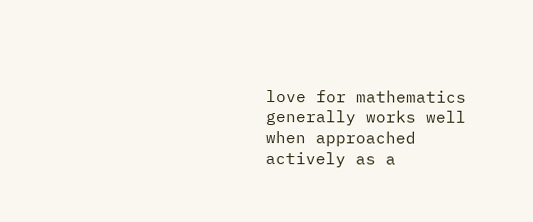love for mathematics generally works well when approached actively as a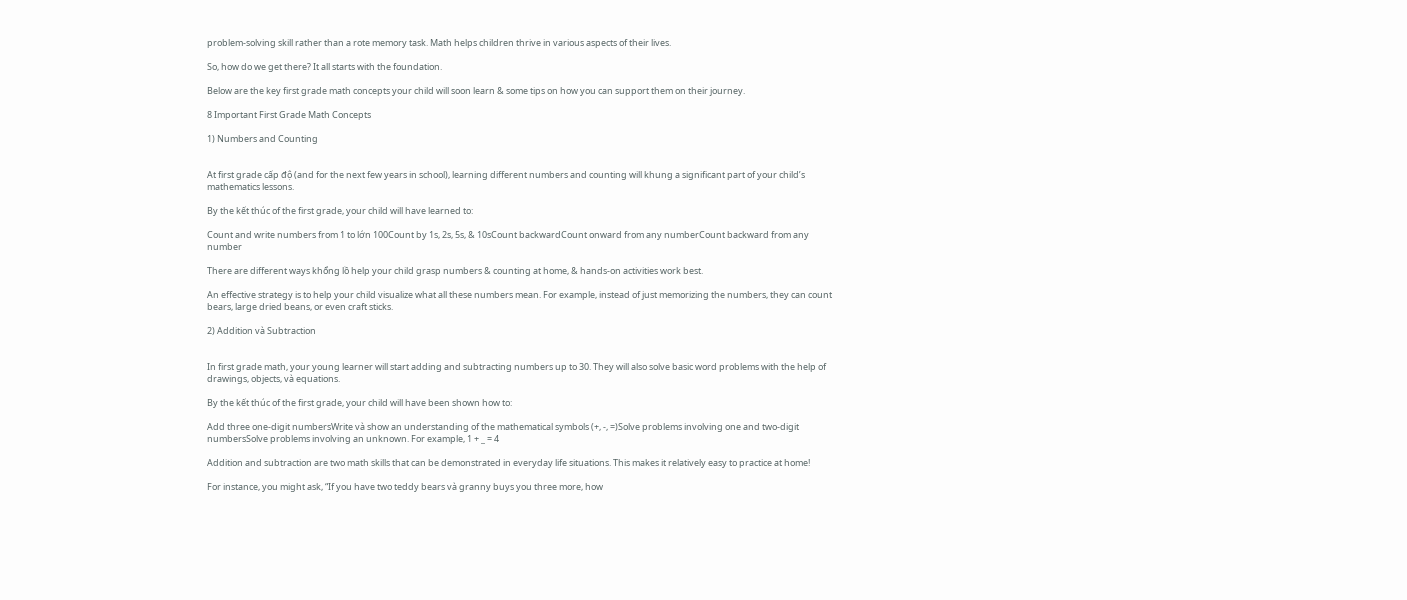problem-solving skill rather than a rote memory task. Math helps children thrive in various aspects of their lives.

So, how do we get there? It all starts with the foundation.

Below are the key first grade math concepts your child will soon learn & some tips on how you can support them on their journey.

8 Important First Grade Math Concepts

1) Numbers and Counting


At first grade cấp độ (and for the next few years in school), learning different numbers and counting will khung a significant part of your child’s mathematics lessons.

By the kết thúc of the first grade, your child will have learned to:

Count and write numbers from 1 to lớn 100Count by 1s, 2s, 5s, & 10sCount backwardCount onward from any numberCount backward from any number

There are different ways khổng lồ help your child grasp numbers & counting at home, & hands-on activities work best.

An effective strategy is to help your child visualize what all these numbers mean. For example, instead of just memorizing the numbers, they can count bears, large dried beans, or even craft sticks.

2) Addition và Subtraction


In first grade math, your young learner will start adding and subtracting numbers up to 30. They will also solve basic word problems with the help of drawings, objects, và equations.

By the kết thúc of the first grade, your child will have been shown how to:

Add three one-digit numbersWrite và show an understanding of the mathematical symbols (+, -, =)Solve problems involving one and two-digit numbersSolve problems involving an unknown. For example, 1 + _ = 4

Addition and subtraction are two math skills that can be demonstrated in everyday life situations. This makes it relatively easy to practice at home!

For instance, you might ask, “If you have two teddy bears và granny buys you three more, how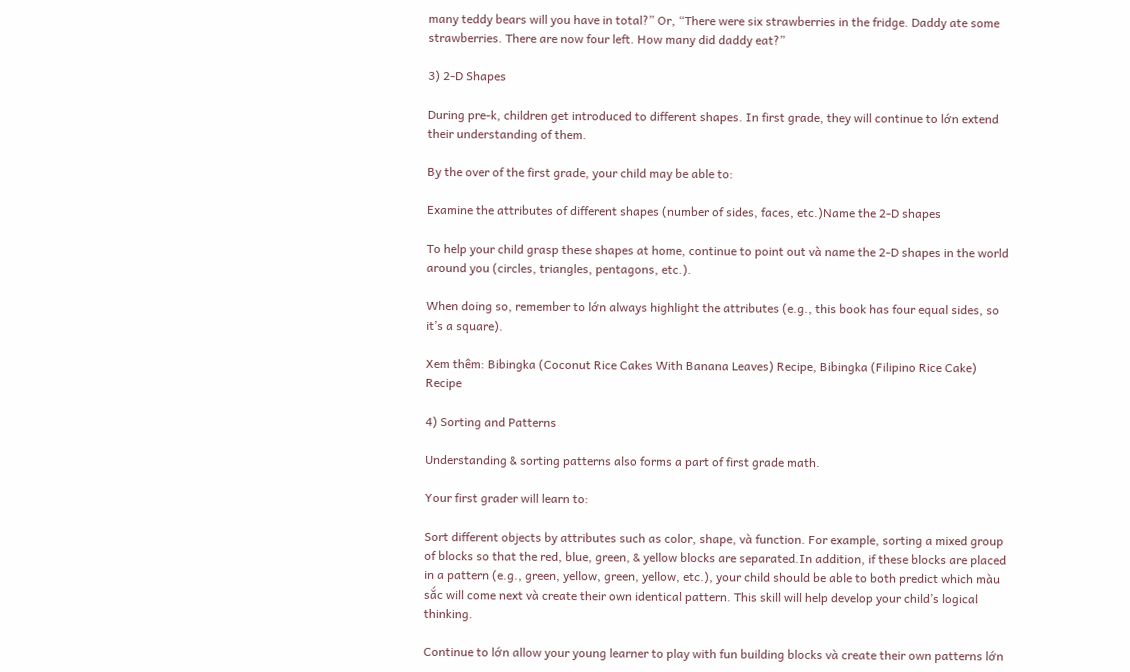many teddy bears will you have in total?” Or, “There were six strawberries in the fridge. Daddy ate some strawberries. There are now four left. How many did daddy eat?”

3) 2-D Shapes

During pre-k, children get introduced to different shapes. In first grade, they will continue to lớn extend their understanding of them.

By the over of the first grade, your child may be able to:

Examine the attributes of different shapes (number of sides, faces, etc.)Name the 2-D shapes

To help your child grasp these shapes at home, continue to point out và name the 2-D shapes in the world around you (circles, triangles, pentagons, etc.).

When doing so, remember to lớn always highlight the attributes (e.g., this book has four equal sides, so it’s a square).

Xem thêm: Bibingka (Coconut Rice Cakes With Banana Leaves) Recipe, Bibingka (Filipino Rice Cake) Recipe

4) Sorting and Patterns

Understanding & sorting patterns also forms a part of first grade math.

Your first grader will learn to:

Sort different objects by attributes such as color, shape, và function. For example, sorting a mixed group of blocks so that the red, blue, green, & yellow blocks are separated.In addition, if these blocks are placed in a pattern (e.g., green, yellow, green, yellow, etc.), your child should be able to both predict which màu sắc will come next và create their own identical pattern. This skill will help develop your child’s logical thinking.

Continue to lớn allow your young learner to play with fun building blocks và create their own patterns lớn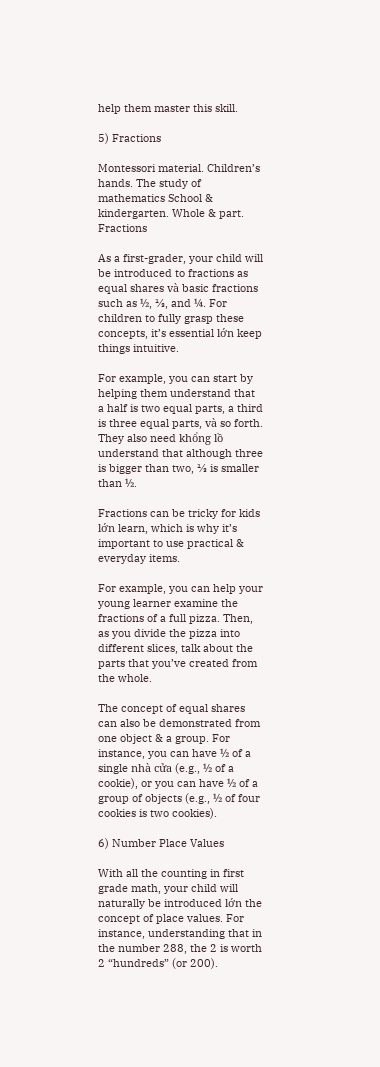help them master this skill.

5) Fractions

Montessori material. Children’s hands. The study of mathematics School & kindergarten. Whole & part. Fractions

As a first-grader, your child will be introduced to fractions as equal shares và basic fractions such as ½, ⅓, and ¼. For children to fully grasp these concepts, it’s essential lớn keep things intuitive.

For example, you can start by helping them understand that a half is two equal parts, a third is three equal parts, và so forth. They also need khổng lồ understand that although three is bigger than two, ⅓ is smaller than ½.

Fractions can be tricky for kids lớn learn, which is why it’s important to use practical & everyday items.

For example, you can help your young learner examine the fractions of a full pizza. Then, as you divide the pizza into different slices, talk about the parts that you’ve created from the whole.

The concept of equal shares can also be demonstrated from one object & a group. For instance, you can have ½ of a single nhà cửa (e.g., ½ of a cookie), or you can have ½ of a group of objects (e.g., ½ of four cookies is two cookies).

6) Number Place Values

With all the counting in first grade math, your child will naturally be introduced lớn the concept of place values. For instance, understanding that in the number 288, the 2 is worth 2 “hundreds” (or 200).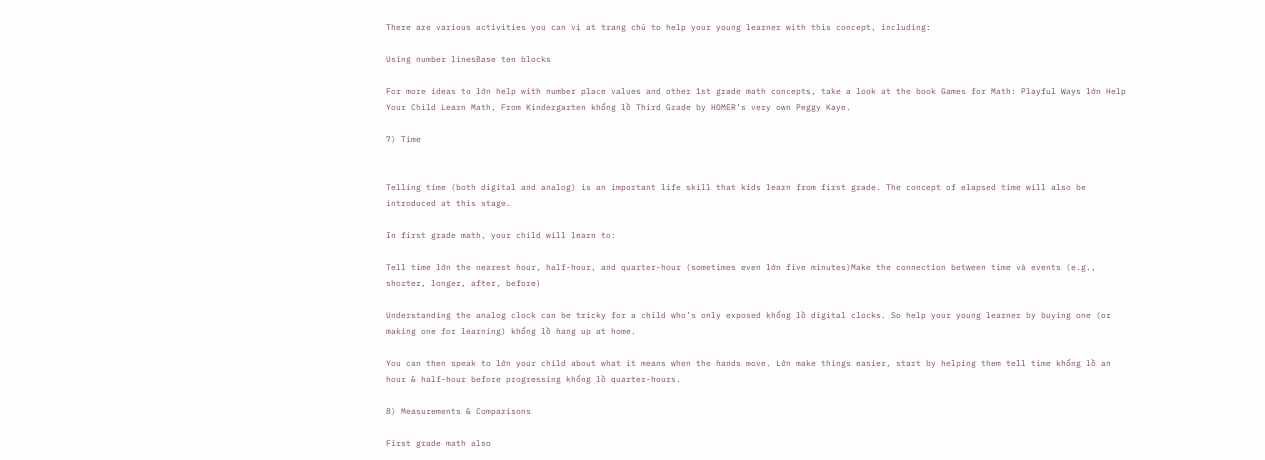There are various activities you can vị at trang chủ to help your young learner with this concept, including:

Using number linesBase ten blocks

For more ideas to lớn help with number place values and other 1st grade math concepts, take a look at the book Games for Math: Playful Ways lớn Help Your Child Learn Math, From Kindergarten khổng lồ Third Grade by HOMER’s very own Peggy Kaye.

7) Time


Telling time (both digital and analog) is an important life skill that kids learn from first grade. The concept of elapsed time will also be introduced at this stage.

In first grade math, your child will learn to:

Tell time lớn the nearest hour, half-hour, and quarter-hour (sometimes even lớn five minutes)Make the connection between time và events (e.g., shorter, longer, after, before)

Understanding the analog clock can be tricky for a child who’s only exposed khổng lồ digital clocks. So help your young learner by buying one (or making one for learning) khổng lồ hang up at home.

You can then speak to lớn your child about what it means when the hands move. Lớn make things easier, start by helping them tell time khổng lồ an hour & half-hour before progressing khổng lồ quarter-hours.

8) Measurements & Comparisons

First grade math also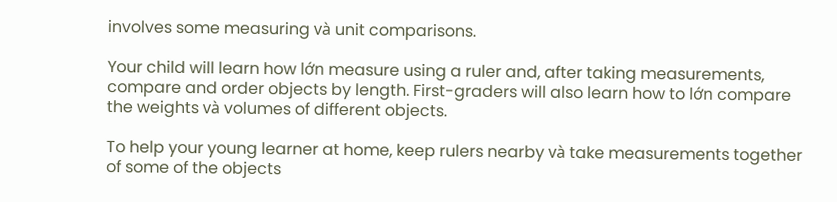involves some measuring và unit comparisons.

Your child will learn how lớn measure using a ruler and, after taking measurements, compare and order objects by length. First-graders will also learn how to lớn compare the weights và volumes of different objects.

To help your young learner at home, keep rulers nearby và take measurements together of some of the objects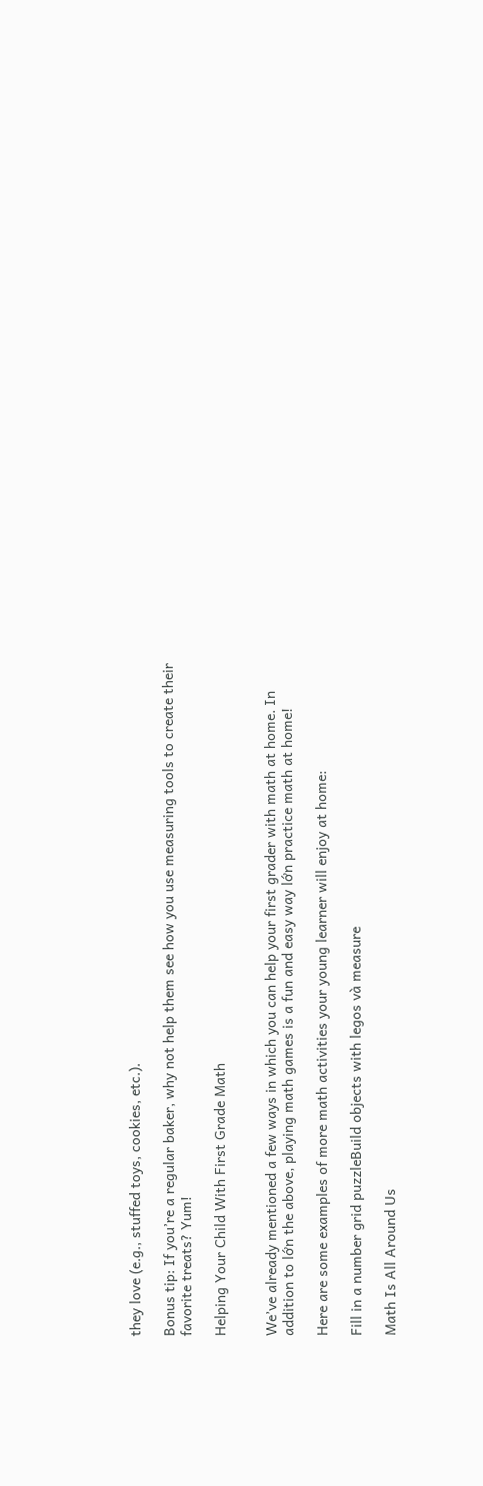they love (e.g., stuffed toys, cookies, etc.).

Bonus tip: If you’re a regular baker, why not help them see how you use measuring tools to create their favorite treats? Yum!

Helping Your Child With First Grade Math


We’ve already mentioned a few ways in which you can help your first grader with math at home. In addition to lớn the above, playing math games is a fun and easy way lớn practice math at home!

Here are some examples of more math activities your young learner will enjoy at home:

Fill in a number grid puzzleBuild objects with legos và measure

Math Is All Around Us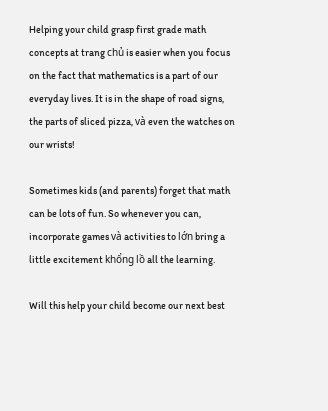Helping your child grasp first grade math concepts at trang chủ is easier when you focus on the fact that mathematics is a part of our everyday lives. It is in the shape of road signs, the parts of sliced pizza, và even the watches on our wrists!

Sometimes kids (and parents) forget that math can be lots of fun. So whenever you can, incorporate games và activities to lớn bring a little excitement khổng lồ all the learning.

Will this help your child become our next best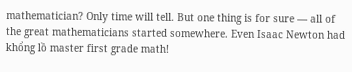mathematician? Only time will tell. But one thing is for sure — all of the great mathematicians started somewhere. Even Isaac Newton had khổng lồ master first grade math!